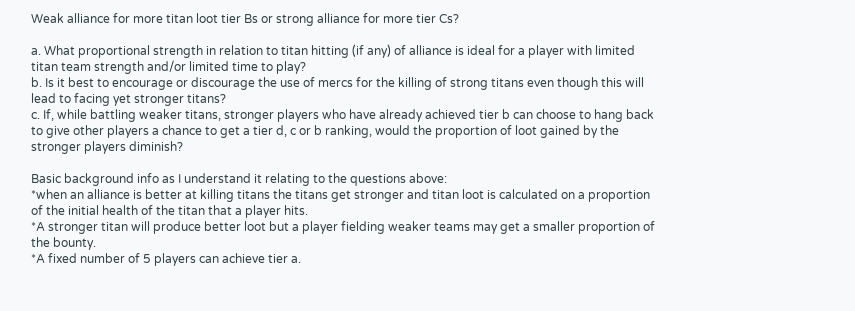Weak alliance for more titan loot tier Bs or strong alliance for more tier Cs?

a. What proportional strength in relation to titan hitting (if any) of alliance is ideal for a player with limited titan team strength and/or limited time to play?
b. Is it best to encourage or discourage the use of mercs for the killing of strong titans even though this will lead to facing yet stronger titans?
c. If, while battling weaker titans, stronger players who have already achieved tier b can choose to hang back to give other players a chance to get a tier d, c or b ranking, would the proportion of loot gained by the stronger players diminish?

Basic background info as I understand it relating to the questions above:
*when an alliance is better at killing titans the titans get stronger and titan loot is calculated on a proportion of the initial health of the titan that a player hits.
*A stronger titan will produce better loot but a player fielding weaker teams may get a smaller proportion of the bounty.
*A fixed number of 5 players can achieve tier a.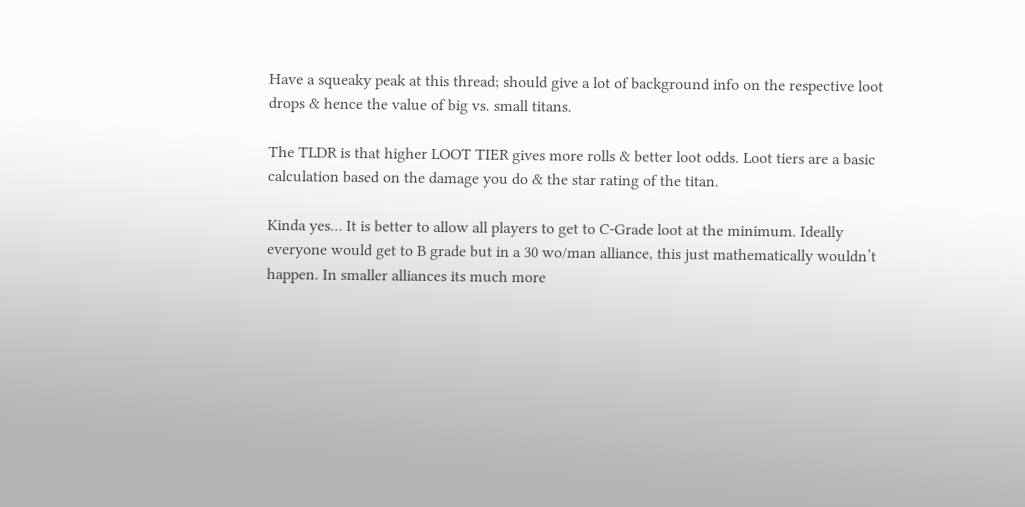Have a squeaky peak at this thread; should give a lot of background info on the respective loot drops & hence the value of big vs. small titans.

The TLDR is that higher LOOT TIER gives more rolls & better loot odds. Loot tiers are a basic calculation based on the damage you do & the star rating of the titan.

Kinda yes… It is better to allow all players to get to C-Grade loot at the minimum. Ideally everyone would get to B grade but in a 30 wo/man alliance, this just mathematically wouldn’t happen. In smaller alliances its much more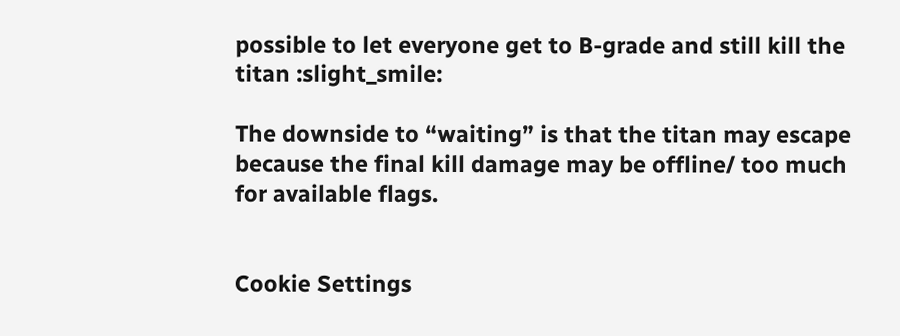possible to let everyone get to B-grade and still kill the titan :slight_smile:

The downside to “waiting” is that the titan may escape because the final kill damage may be offline/ too much for available flags.


Cookie Settings